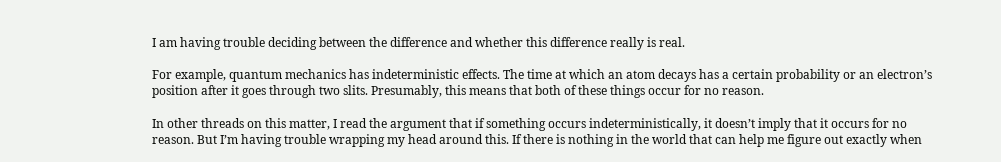I am having trouble deciding between the difference and whether this difference really is real.

For example, quantum mechanics has indeterministic effects. The time at which an atom decays has a certain probability or an electron’s position after it goes through two slits. Presumably, this means that both of these things occur for no reason.

In other threads on this matter, I read the argument that if something occurs indeterministically, it doesn’t imply that it occurs for no reason. But I’m having trouble wrapping my head around this. If there is nothing in the world that can help me figure out exactly when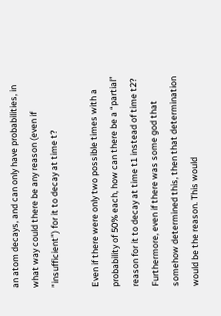an atom decays, and can only have probabilities, in what way could there be any reason (even if ”insufficient”) for it to decay at time t?

Even if there were only two possible times with a probability of 50% each, how can there be a “partial” reason for it to decay at time t1 instead of time t2? Furthermore, even if there was some god that somehow determined this, then that determination would be the reason. This would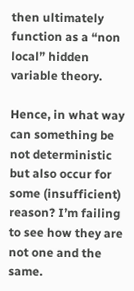then ultimately function as a “non local” hidden variable theory.

Hence, in what way can something be not deterministic but also occur for some (insufficient) reason? I’m failing to see how they are not one and the same.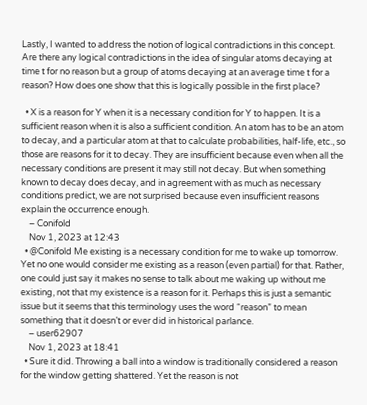Lastly, I wanted to address the notion of logical contradictions in this concept. Are there any logical contradictions in the idea of singular atoms decaying at time t for no reason but a group of atoms decaying at an average time t for a reason? How does one show that this is logically possible in the first place?

  • X is a reason for Y when it is a necessary condition for Y to happen. It is a sufficient reason when it is also a sufficient condition. An atom has to be an atom to decay, and a particular atom at that to calculate probabilities, half-life, etc., so those are reasons for it to decay. They are insufficient because even when all the necessary conditions are present it may still not decay. But when something known to decay does decay, and in agreement with as much as necessary conditions predict, we are not surprised because even insufficient reasons explain the occurrence enough.
    – Conifold
    Nov 1, 2023 at 12:43
  • @Conifold Me existing is a necessary condition for me to wake up tomorrow. Yet no one would consider me existing as a reason (even partial) for that. Rather, one could just say it makes no sense to talk about me waking up without me existing, not that my existence is a reason for it. Perhaps this is just a semantic issue but it seems that this terminology uses the word “reason” to mean something that it doesn’t or ever did in historical parlance.
    – user62907
    Nov 1, 2023 at 18:41
  • Sure it did. Throwing a ball into a window is traditionally considered a reason for the window getting shattered. Yet the reason is not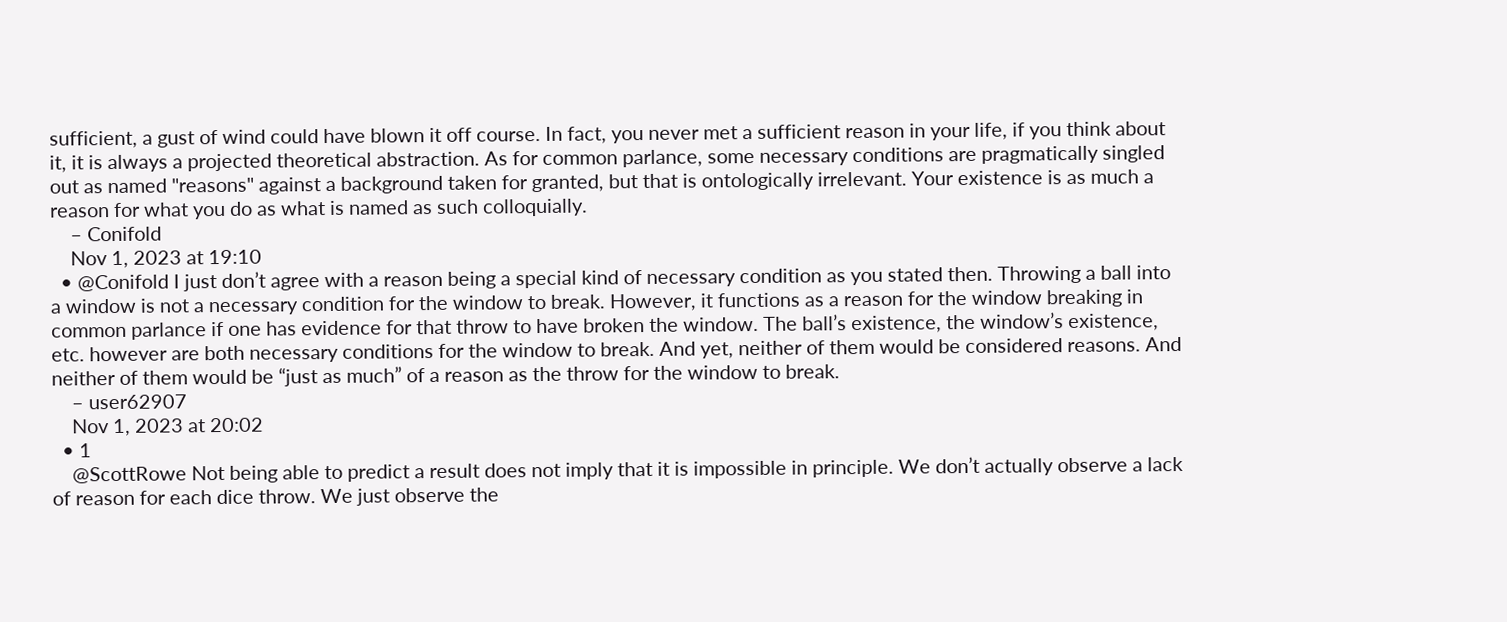sufficient, a gust of wind could have blown it off course. In fact, you never met a sufficient reason in your life, if you think about it, it is always a projected theoretical abstraction. As for common parlance, some necessary conditions are pragmatically singled out as named "reasons" against a background taken for granted, but that is ontologically irrelevant. Your existence is as much a reason for what you do as what is named as such colloquially.
    – Conifold
    Nov 1, 2023 at 19:10
  • @Conifold I just don’t agree with a reason being a special kind of necessary condition as you stated then. Throwing a ball into a window is not a necessary condition for the window to break. However, it functions as a reason for the window breaking in common parlance if one has evidence for that throw to have broken the window. The ball’s existence, the window’s existence, etc. however are both necessary conditions for the window to break. And yet, neither of them would be considered reasons. And neither of them would be “just as much” of a reason as the throw for the window to break.
    – user62907
    Nov 1, 2023 at 20:02
  • 1
    @ScottRowe Not being able to predict a result does not imply that it is impossible in principle. We don’t actually observe a lack of reason for each dice throw. We just observe the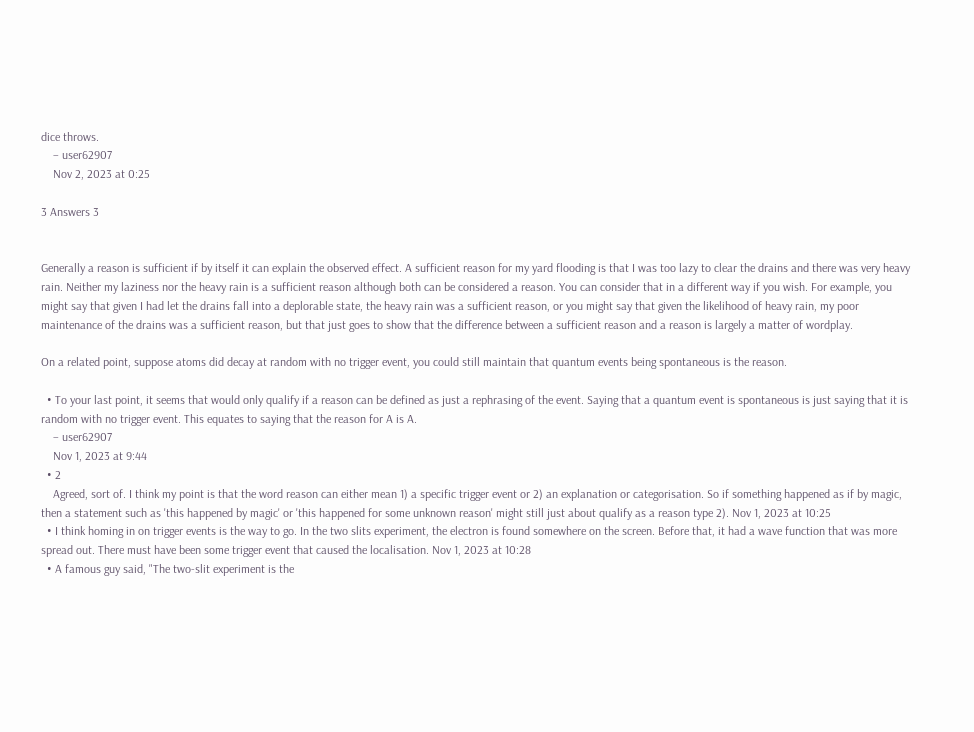dice throws.
    – user62907
    Nov 2, 2023 at 0:25

3 Answers 3


Generally a reason is sufficient if by itself it can explain the observed effect. A sufficient reason for my yard flooding is that I was too lazy to clear the drains and there was very heavy rain. Neither my laziness nor the heavy rain is a sufficient reason although both can be considered a reason. You can consider that in a different way if you wish. For example, you might say that given I had let the drains fall into a deplorable state, the heavy rain was a sufficient reason, or you might say that given the likelihood of heavy rain, my poor maintenance of the drains was a sufficient reason, but that just goes to show that the difference between a sufficient reason and a reason is largely a matter of wordplay.

On a related point, suppose atoms did decay at random with no trigger event, you could still maintain that quantum events being spontaneous is the reason.

  • To your last point, it seems that would only qualify if a reason can be defined as just a rephrasing of the event. Saying that a quantum event is spontaneous is just saying that it is random with no trigger event. This equates to saying that the reason for A is A.
    – user62907
    Nov 1, 2023 at 9:44
  • 2
    Agreed, sort of. I think my point is that the word reason can either mean 1) a specific trigger event or 2) an explanation or categorisation. So if something happened as if by magic, then a statement such as 'this happened by magic' or 'this happened for some unknown reason' might still just about qualify as a reason type 2). Nov 1, 2023 at 10:25
  • I think homing in on trigger events is the way to go. In the two slits experiment, the electron is found somewhere on the screen. Before that, it had a wave function that was more spread out. There must have been some trigger event that caused the localisation. Nov 1, 2023 at 10:28
  • A famous guy said, "The two-slit experiment is the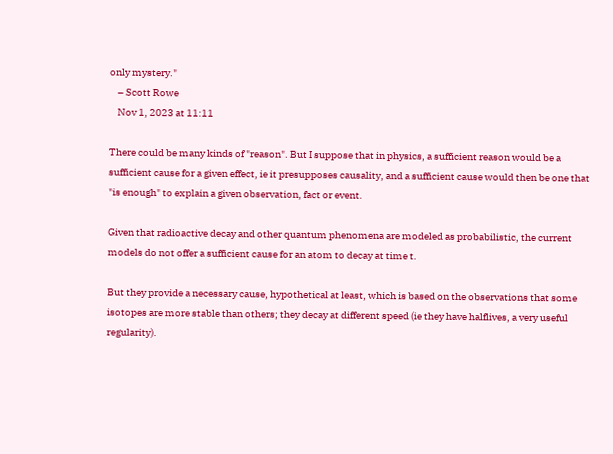only mystery."
    – Scott Rowe
    Nov 1, 2023 at 11:11

There could be many kinds of "reason". But I suppose that in physics, a sufficient reason would be a sufficient cause for a given effect, ie it presupposes causality, and a sufficient cause would then be one that "is enough" to explain a given observation, fact or event.

Given that radioactive decay and other quantum phenomena are modeled as probabilistic, the current models do not offer a sufficient cause for an atom to decay at time t.

But they provide a necessary cause, hypothetical at least, which is based on the observations that some isotopes are more stable than others; they decay at different speed (ie they have halflives, a very useful regularity).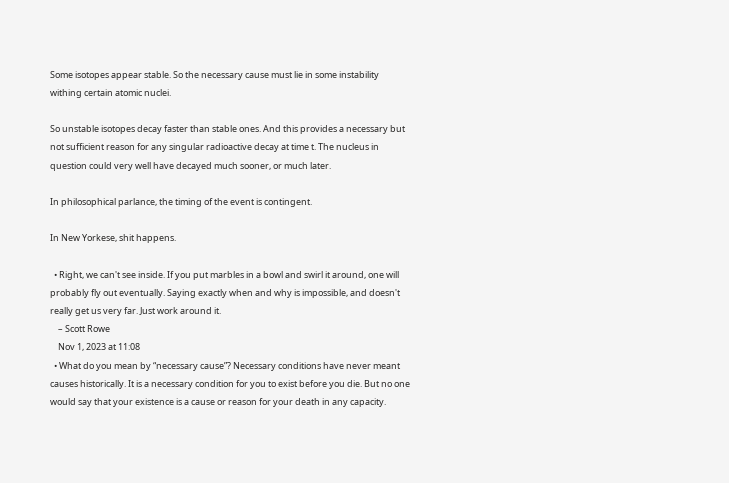Some isotopes appear stable. So the necessary cause must lie in some instability withing certain atomic nuclei.

So unstable isotopes decay faster than stable ones. And this provides a necessary but not sufficient reason for any singular radioactive decay at time t. The nucleus in question could very well have decayed much sooner, or much later.

In philosophical parlance, the timing of the event is contingent.

In New Yorkese, shit happens.

  • Right, we can't see inside. If you put marbles in a bowl and swirl it around, one will probably fly out eventually. Saying exactly when and why is impossible, and doesn't really get us very far. Just work around it.
    – Scott Rowe
    Nov 1, 2023 at 11:08
  • What do you mean by “necessary cause”? Necessary conditions have never meant causes historically. It is a necessary condition for you to exist before you die. But no one would say that your existence is a cause or reason for your death in any capacity.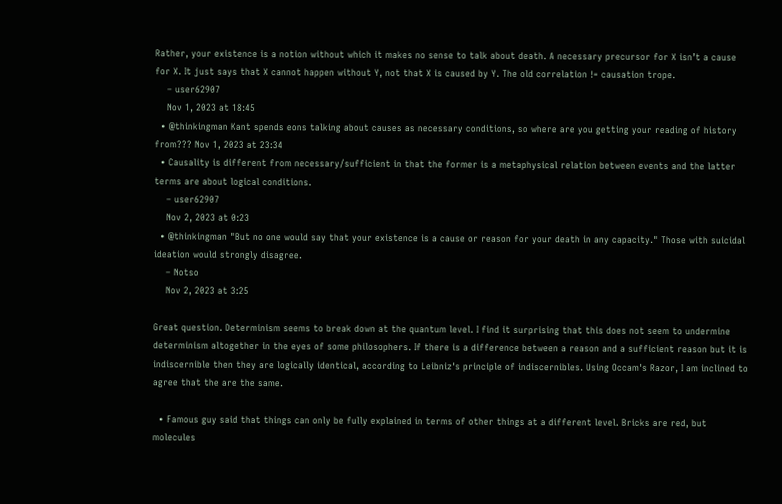Rather, your existence is a notion without which it makes no sense to talk about death. A necessary precursor for X isn’t a cause for X. It just says that X cannot happen without Y, not that X is caused by Y. The old correlation != causation trope.
    – user62907
    Nov 1, 2023 at 18:45
  • @thinkingman Kant spends eons talking about causes as necessary conditions, so where are you getting your reading of history from??? Nov 1, 2023 at 23:34
  • Causality is different from necessary/sufficient in that the former is a metaphysical relation between events and the latter terms are about logical conditions.
    – user62907
    Nov 2, 2023 at 0:23
  • @thinkingman "But no one would say that your existence is a cause or reason for your death in any capacity." Those with suicidal ideation would strongly disagree.
    – Notso
    Nov 2, 2023 at 3:25

Great question. Determinism seems to break down at the quantum level. I find it surprising that this does not seem to undermine determinism altogether in the eyes of some philosophers. If there is a difference between a reason and a sufficient reason but it is indiscernible then they are logically identical, according to Leibniz's principle of indiscernibles. Using Occam's Razor, I am inclined to agree that the are the same.

  • Famous guy said that things can only be fully explained in terms of other things at a different level. Bricks are red, but molecules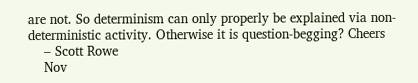are not. So determinism can only properly be explained via non-deterministic activity. Otherwise it is question-begging? Cheers
    – Scott Rowe
    Nov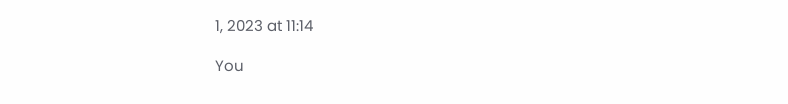1, 2023 at 11:14

You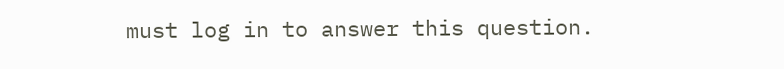must log in to answer this question.